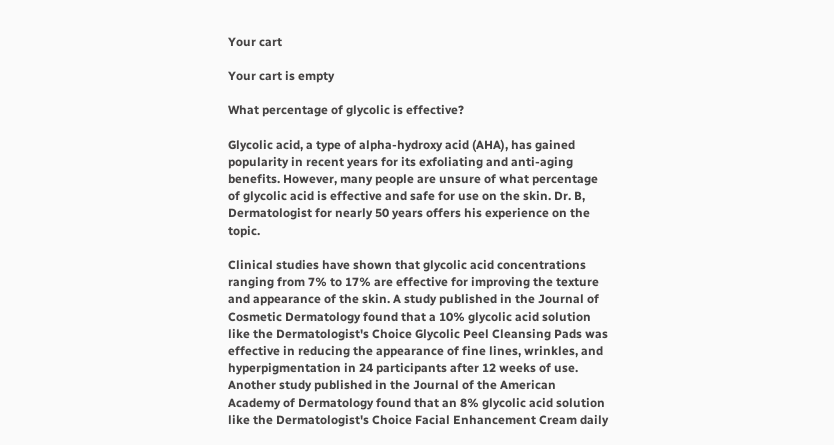Your cart

Your cart is empty

What percentage of glycolic is effective?

Glycolic acid, a type of alpha-hydroxy acid (AHA), has gained popularity in recent years for its exfoliating and anti-aging benefits. However, many people are unsure of what percentage of glycolic acid is effective and safe for use on the skin. Dr. B, Dermatologist for nearly 50 years offers his experience on the topic.

Clinical studies have shown that glycolic acid concentrations ranging from 7% to 17% are effective for improving the texture and appearance of the skin. A study published in the Journal of Cosmetic Dermatology found that a 10% glycolic acid solution like the Dermatologist's Choice Glycolic Peel Cleansing Pads was effective in reducing the appearance of fine lines, wrinkles, and hyperpigmentation in 24 participants after 12 weeks of use. Another study published in the Journal of the American Academy of Dermatology found that an 8% glycolic acid solution like the Dermatologist's Choice Facial Enhancement Cream daily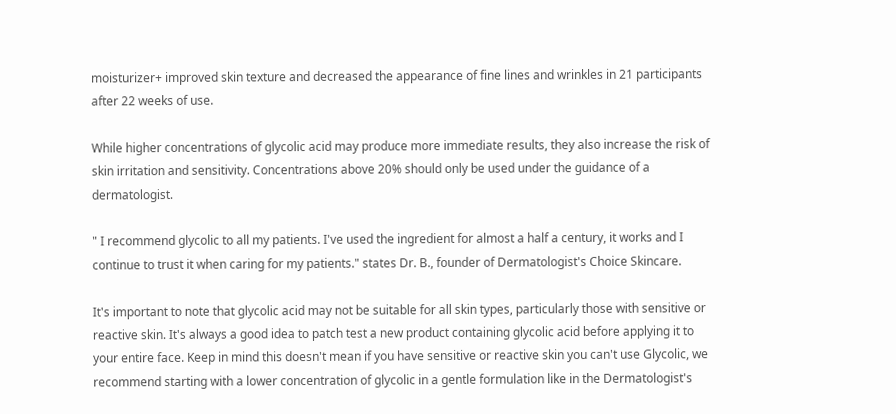moisturizer+ improved skin texture and decreased the appearance of fine lines and wrinkles in 21 participants after 22 weeks of use.

While higher concentrations of glycolic acid may produce more immediate results, they also increase the risk of skin irritation and sensitivity. Concentrations above 20% should only be used under the guidance of a dermatologist.

" I recommend glycolic to all my patients. I've used the ingredient for almost a half a century, it works and I continue to trust it when caring for my patients." states Dr. B., founder of Dermatologist's Choice Skincare.

It's important to note that glycolic acid may not be suitable for all skin types, particularly those with sensitive or reactive skin. It's always a good idea to patch test a new product containing glycolic acid before applying it to your entire face. Keep in mind this doesn't mean if you have sensitive or reactive skin you can't use Glycolic, we recommend starting with a lower concentration of glycolic in a gentle formulation like in the Dermatologist's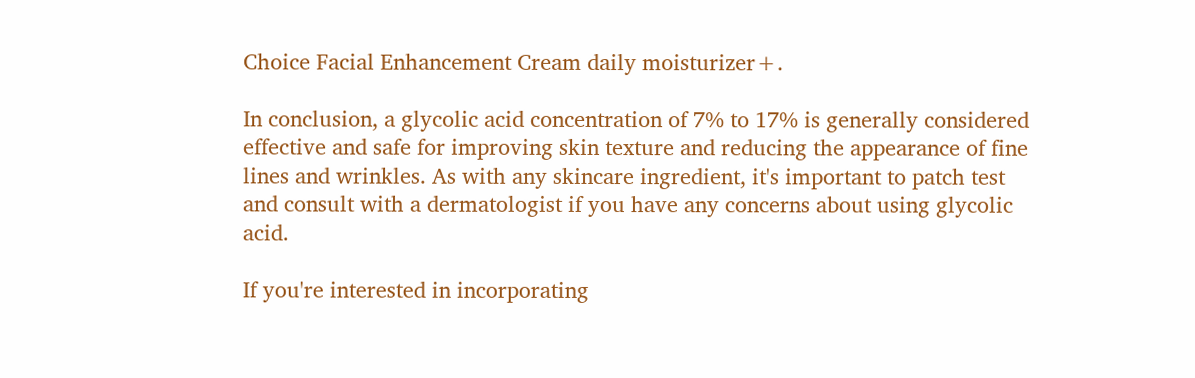Choice Facial Enhancement Cream daily moisturizer+.

In conclusion, a glycolic acid concentration of 7% to 17% is generally considered effective and safe for improving skin texture and reducing the appearance of fine lines and wrinkles. As with any skincare ingredient, it's important to patch test and consult with a dermatologist if you have any concerns about using glycolic acid.

If you're interested in incorporating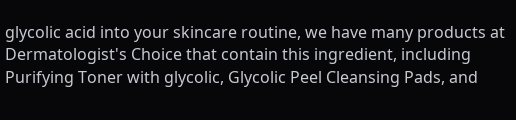glycolic acid into your skincare routine, we have many products at Dermatologist's Choice that contain this ingredient, including Purifying Toner with glycolic, Glycolic Peel Cleansing Pads, and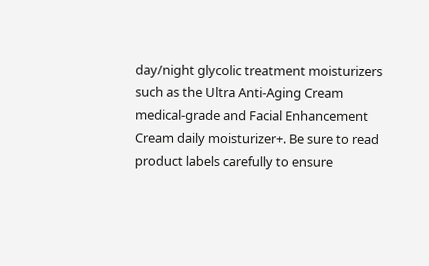day/night glycolic treatment moisturizers such as the Ultra Anti-Aging Cream medical-grade and Facial Enhancement Cream daily moisturizer+. Be sure to read product labels carefully to ensure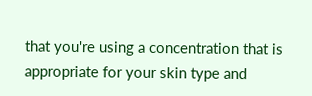that you're using a concentration that is appropriate for your skin type and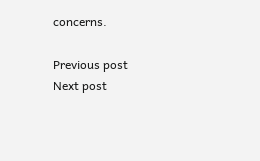concerns.

Previous post
Next post